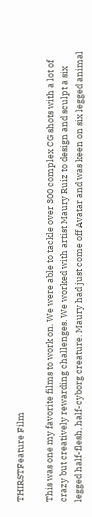THIRSTFeature Film

This was one my favorite films to work on. We were able to tackle over 300 complex CG shots with a lot of crazy but creatively rewarding challenges. We worked with artist Maury Ruiz to design and sculpt a six legged half-flesh, half-cyborg creature. Maury had just come off Avatar and was keen on six legged animal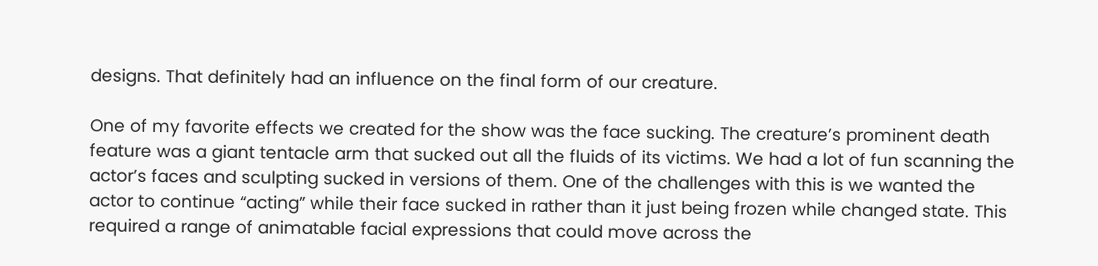designs. That definitely had an influence on the final form of our creature.

One of my favorite effects we created for the show was the face sucking. The creature’s prominent death feature was a giant tentacle arm that sucked out all the fluids of its victims. We had a lot of fun scanning the actor’s faces and sculpting sucked in versions of them. One of the challenges with this is we wanted the actor to continue “acting” while their face sucked in rather than it just being frozen while changed state. This required a range of animatable facial expressions that could move across the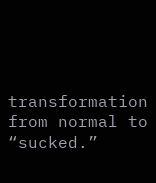transformation from normal to “sucked.”